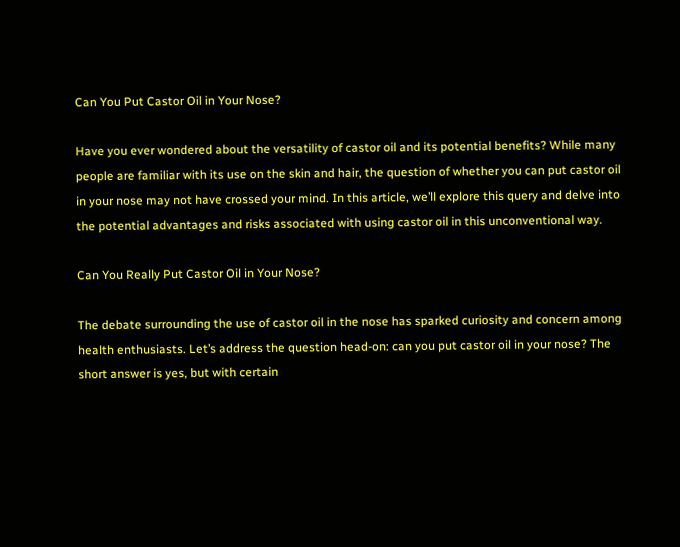Can You Put Castor Oil in Your Nose?

Have you ever wondered about the versatility of castor oil and its potential benefits? While many people are familiar with its use on the skin and hair, the question of whether you can put castor oil in your nose may not have crossed your mind. In this article, we’ll explore this query and delve into the potential advantages and risks associated with using castor oil in this unconventional way.

Can You Really Put Castor Oil in Your Nose?

The debate surrounding the use of castor oil in the nose has sparked curiosity and concern among health enthusiasts. Let’s address the question head-on: can you put castor oil in your nose? The short answer is yes, but with certain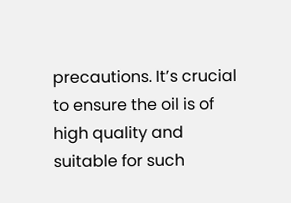precautions. It’s crucial to ensure the oil is of high quality and suitable for such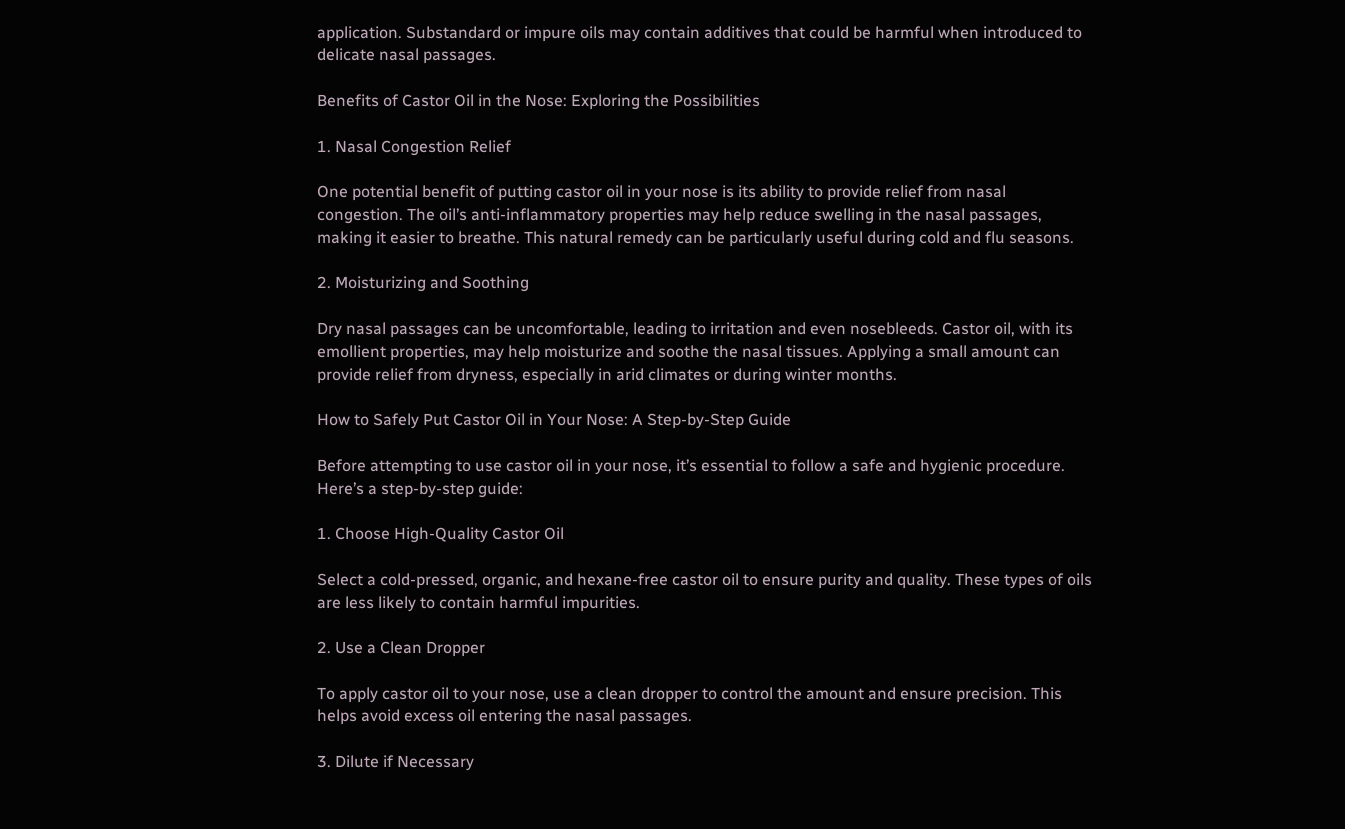application. Substandard or impure oils may contain additives that could be harmful when introduced to delicate nasal passages.

Benefits of Castor Oil in the Nose: Exploring the Possibilities

1. Nasal Congestion Relief

One potential benefit of putting castor oil in your nose is its ability to provide relief from nasal congestion. The oil’s anti-inflammatory properties may help reduce swelling in the nasal passages, making it easier to breathe. This natural remedy can be particularly useful during cold and flu seasons.

2. Moisturizing and Soothing

Dry nasal passages can be uncomfortable, leading to irritation and even nosebleeds. Castor oil, with its emollient properties, may help moisturize and soothe the nasal tissues. Applying a small amount can provide relief from dryness, especially in arid climates or during winter months.

How to Safely Put Castor Oil in Your Nose: A Step-by-Step Guide

Before attempting to use castor oil in your nose, it’s essential to follow a safe and hygienic procedure. Here’s a step-by-step guide:

1. Choose High-Quality Castor Oil

Select a cold-pressed, organic, and hexane-free castor oil to ensure purity and quality. These types of oils are less likely to contain harmful impurities.

2. Use a Clean Dropper

To apply castor oil to your nose, use a clean dropper to control the amount and ensure precision. This helps avoid excess oil entering the nasal passages.

3. Dilute if Necessary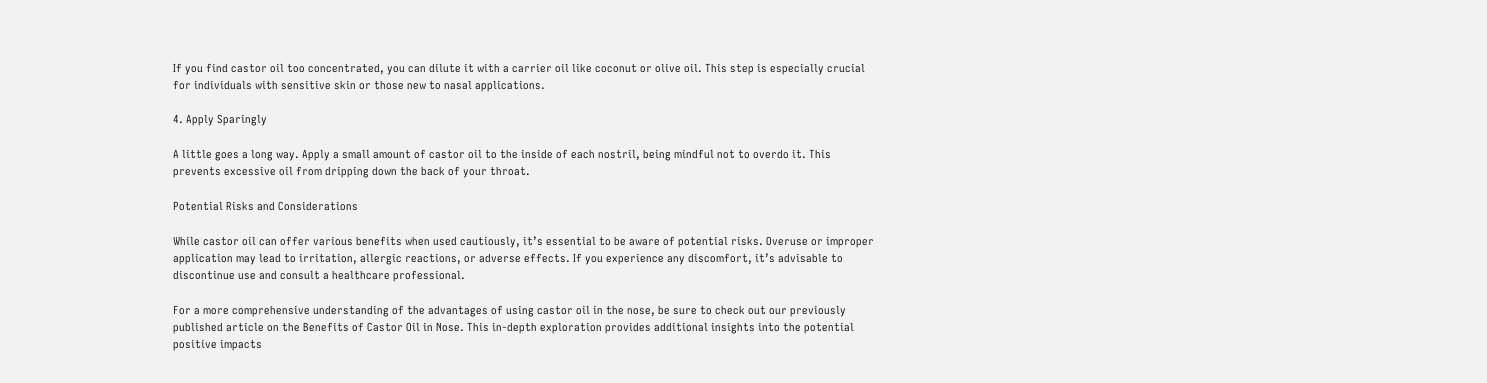If you find castor oil too concentrated, you can dilute it with a carrier oil like coconut or olive oil. This step is especially crucial for individuals with sensitive skin or those new to nasal applications.

4. Apply Sparingly

A little goes a long way. Apply a small amount of castor oil to the inside of each nostril, being mindful not to overdo it. This prevents excessive oil from dripping down the back of your throat.

Potential Risks and Considerations

While castor oil can offer various benefits when used cautiously, it’s essential to be aware of potential risks. Overuse or improper application may lead to irritation, allergic reactions, or adverse effects. If you experience any discomfort, it’s advisable to discontinue use and consult a healthcare professional.

For a more comprehensive understanding of the advantages of using castor oil in the nose, be sure to check out our previously published article on the Benefits of Castor Oil in Nose. This in-depth exploration provides additional insights into the potential positive impacts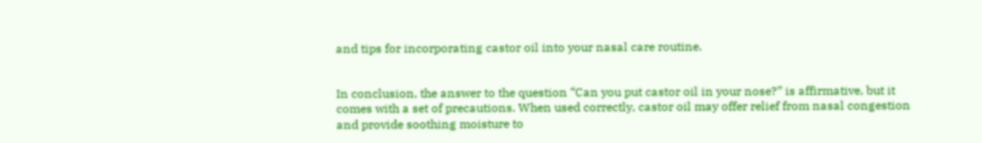and tips for incorporating castor oil into your nasal care routine.


In conclusion, the answer to the question “Can you put castor oil in your nose?” is affirmative, but it comes with a set of precautions. When used correctly, castor oil may offer relief from nasal congestion and provide soothing moisture to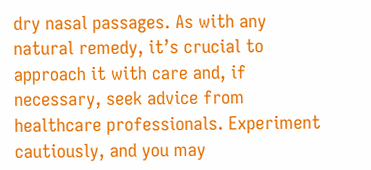dry nasal passages. As with any natural remedy, it’s crucial to approach it with care and, if necessary, seek advice from healthcare professionals. Experiment cautiously, and you may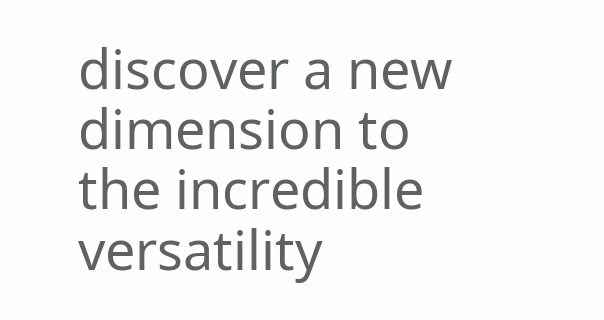discover a new dimension to the incredible versatility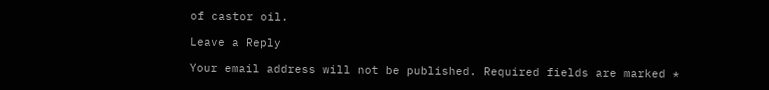of castor oil.

Leave a Reply

Your email address will not be published. Required fields are marked *